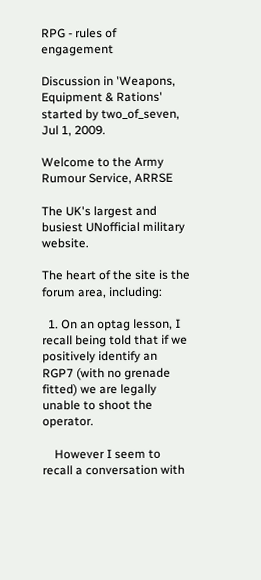RPG - rules of engagement

Discussion in 'Weapons, Equipment & Rations' started by two_of_seven, Jul 1, 2009.

Welcome to the Army Rumour Service, ARRSE

The UK's largest and busiest UNofficial military website.

The heart of the site is the forum area, including:

  1. On an optag lesson, I recall being told that if we positively identify an RGP7 (with no grenade fitted) we are legally unable to shoot the operator.

    However I seem to recall a conversation with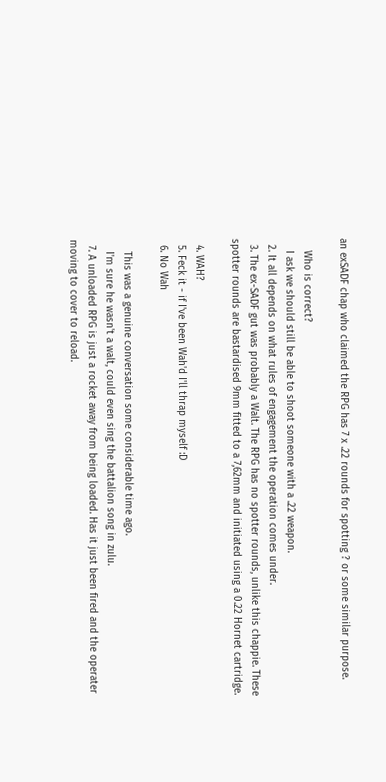an exSADF chap who claimed the RPG has 7 x .22 rounds for spotting ? or some similar purpose.

    Who is correct?
    I ask we should still be able to shoot someone with a .22 weapon.
  2. It all depends on what rules of engagement the operation comes under.
  3. The ex-SADF gut was probably a Walt. The RPG has no spotter rounds, unlike this chappie. These spotter rounds are bastardised 9mm fitted to a 7,62mm and initiated using a 0.22 Hornet cartridge.

  4. WAH?
  5. Feck it - if I've been Wah'd I'll thrap myself :D
  6. No Wah

    This was a genuine conversation some considerable time ago.
    I'm sure he wasn't a walt, could even sing the battalion song in zulu.
  7. A unloaded RPG is just a rocket away from being loaded. Has it just been fired and the operater moving to cover to reload.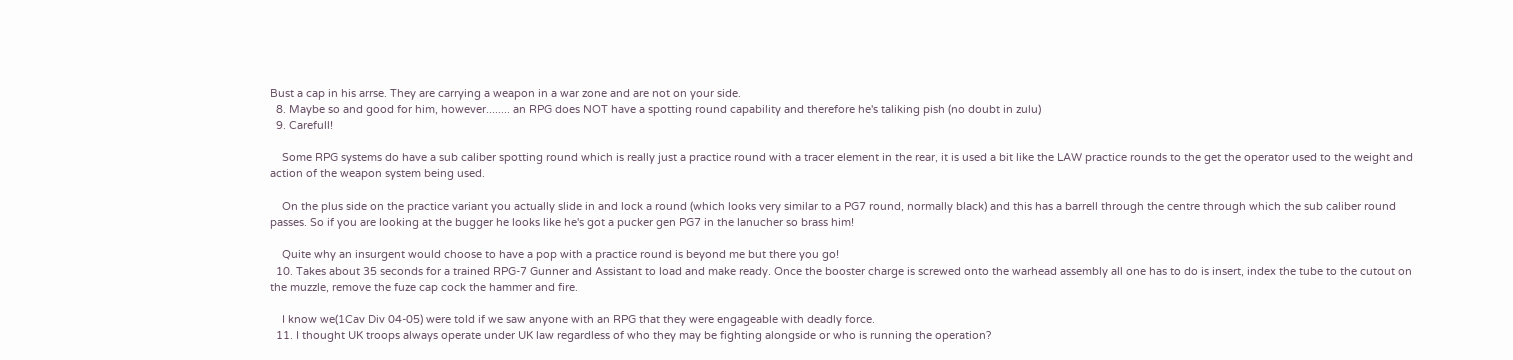Bust a cap in his arrse. They are carrying a weapon in a war zone and are not on your side.
  8. Maybe so and good for him, however........ an RPG does NOT have a spotting round capability and therefore he's taliking pish (no doubt in zulu)
  9. Carefull!

    Some RPG systems do have a sub caliber spotting round which is really just a practice round with a tracer element in the rear, it is used a bit like the LAW practice rounds to the get the operator used to the weight and action of the weapon system being used.

    On the plus side on the practice variant you actually slide in and lock a round (which looks very similar to a PG7 round, normally black) and this has a barrell through the centre through which the sub caliber round passes. So if you are looking at the bugger he looks like he's got a pucker gen PG7 in the lanucher so brass him!

    Quite why an insurgent would choose to have a pop with a practice round is beyond me but there you go!
  10. Takes about 35 seconds for a trained RPG-7 Gunner and Assistant to load and make ready. Once the booster charge is screwed onto the warhead assembly all one has to do is insert, index the tube to the cutout on the muzzle, remove the fuze cap cock the hammer and fire.

    I know we(1Cav Div 04-05) were told if we saw anyone with an RPG that they were engageable with deadly force.
  11. I thought UK troops always operate under UK law regardless of who they may be fighting alongside or who is running the operation?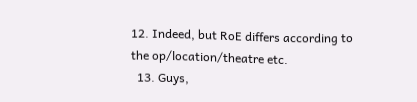12. Indeed, but RoE differs according to the op/location/theatre etc.
  13. Guys,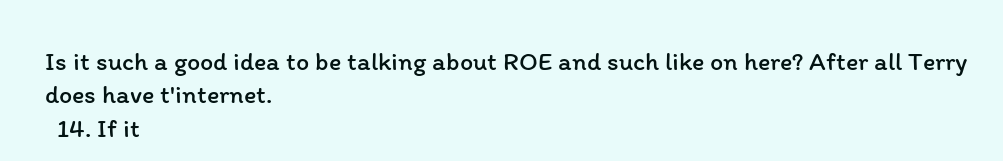Is it such a good idea to be talking about ROE and such like on here? After all Terry does have t'internet.
  14. If it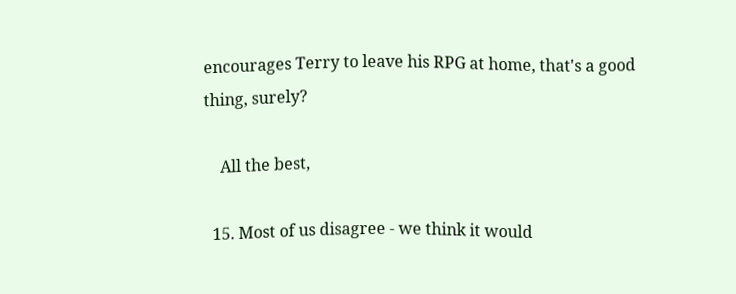encourages Terry to leave his RPG at home, that's a good thing, surely?

    All the best,

  15. Most of us disagree - we think it would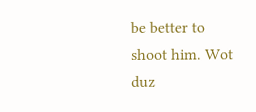be better to shoot him. Wot duz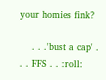your homies fink?

    . . .'bust a cap' . . . FFS . . :roll: